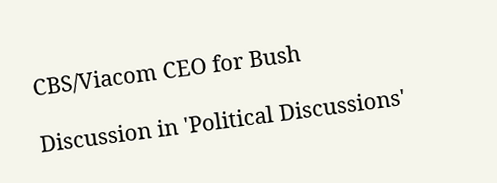CBS/Viacom CEO for Bush

Discussion in 'Political Discussions'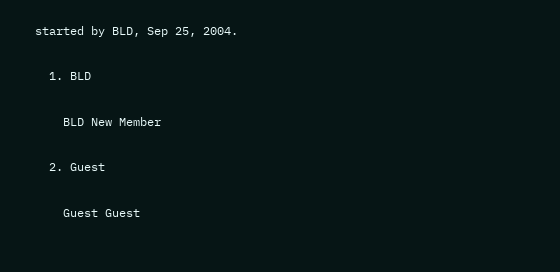started by BLD, Sep 25, 2004.

  1. BLD

    BLD New Member

  2. Guest

    Guest Guest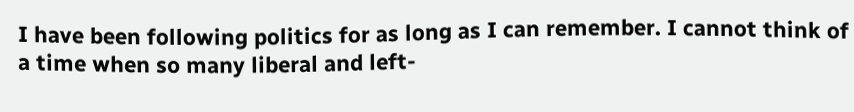I have been following politics for as long as I can remember. I cannot think of a time when so many liberal and left-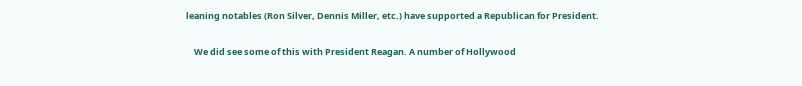leaning notables (Ron Silver, Dennis Miller, etc.) have supported a Republican for President.

    We did see some of this with President Reagan. A number of Hollywood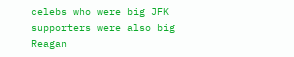celebs who were big JFK supporters were also big Reagan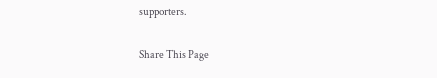supporters.

Share This Page